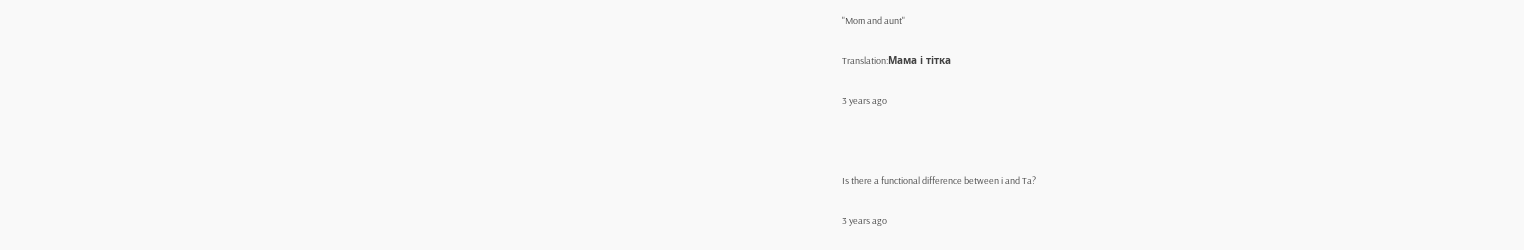"Mom and aunt"

Translation:Мама і тітка

3 years ago



Is there a functional difference between i and Ta?

3 years ago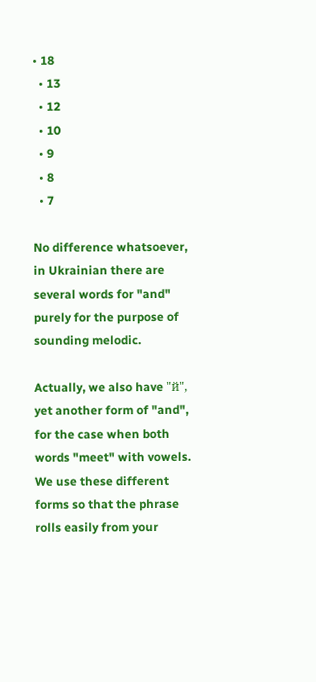• 18
  • 13
  • 12
  • 10
  • 9
  • 8
  • 7

No difference whatsoever, in Ukrainian there are several words for "and" purely for the purpose of sounding melodic.

Actually, we also have "й", yet another form of "and", for the case when both words "meet" with vowels. We use these different forms so that the phrase rolls easily from your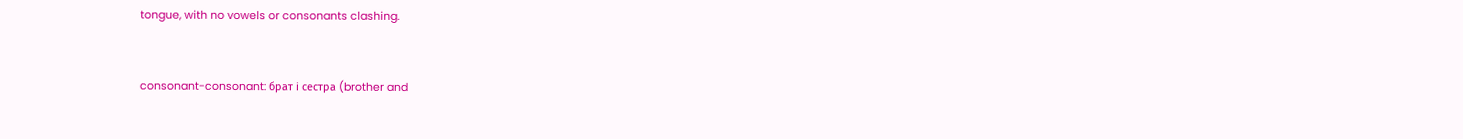tongue, with no vowels or consonants clashing.


consonant-consonant: брат і сестра (brother and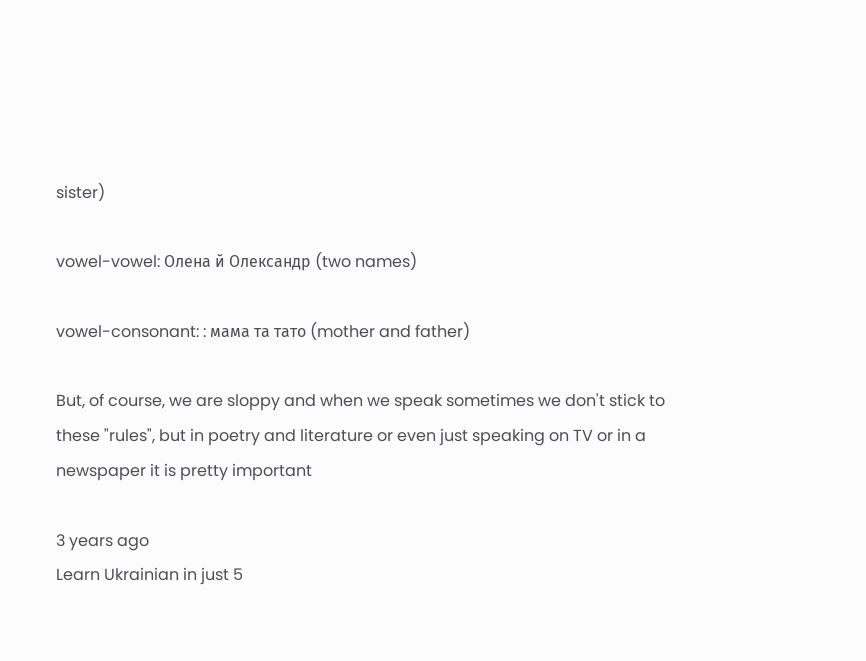sister)

vowel-vowel: Олена й Олександр (two names)

vowel-consonant: : мама та тато (mother and father)

But, of course, we are sloppy and when we speak sometimes we don't stick to these "rules", but in poetry and literature or even just speaking on TV or in a newspaper it is pretty important

3 years ago
Learn Ukrainian in just 5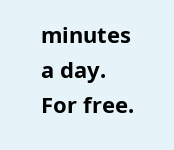minutes a day. For free.